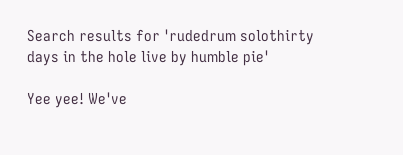Search results for 'rudedrum solothirty days in the hole live by humble pie'

Yee yee! We've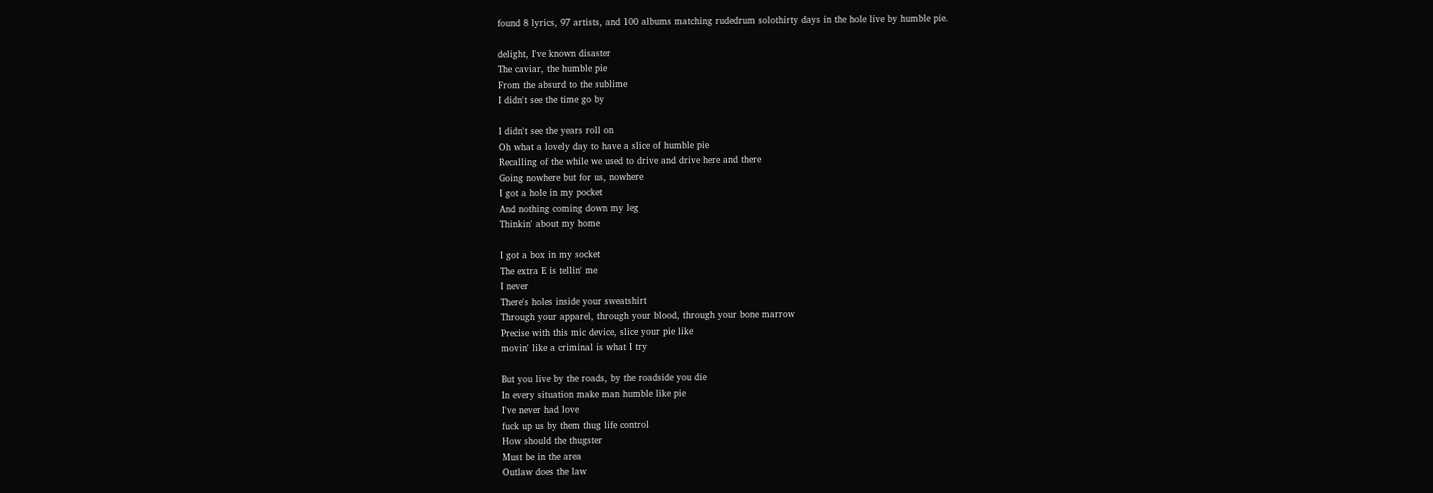found 8 lyrics, 97 artists, and 100 albums matching rudedrum solothirty days in the hole live by humble pie.

delight, I've known disaster
The caviar, the humble pie
From the absurd to the sublime
I didn't see the time go by

I didn't see the years roll on
Oh what a lovely day to have a slice of humble pie
Recalling of the while we used to drive and drive here and there
Going nowhere but for us, nowhere
I got a hole in my pocket
And nothing coming down my leg
Thinkin' about my home

I got a box in my socket
The extra E is tellin' me
I never
There's holes inside your sweatshirt
Through your apparel, through your blood, through your bone marrow
Precise with this mic device, slice your pie like
movin' like a criminal is what I try

But you live by the roads, by the roadside you die
In every situation make man humble like pie
I've never had love
fuck up us by them thug life control
How should the thugster
Must be in the area
Outlaw does the law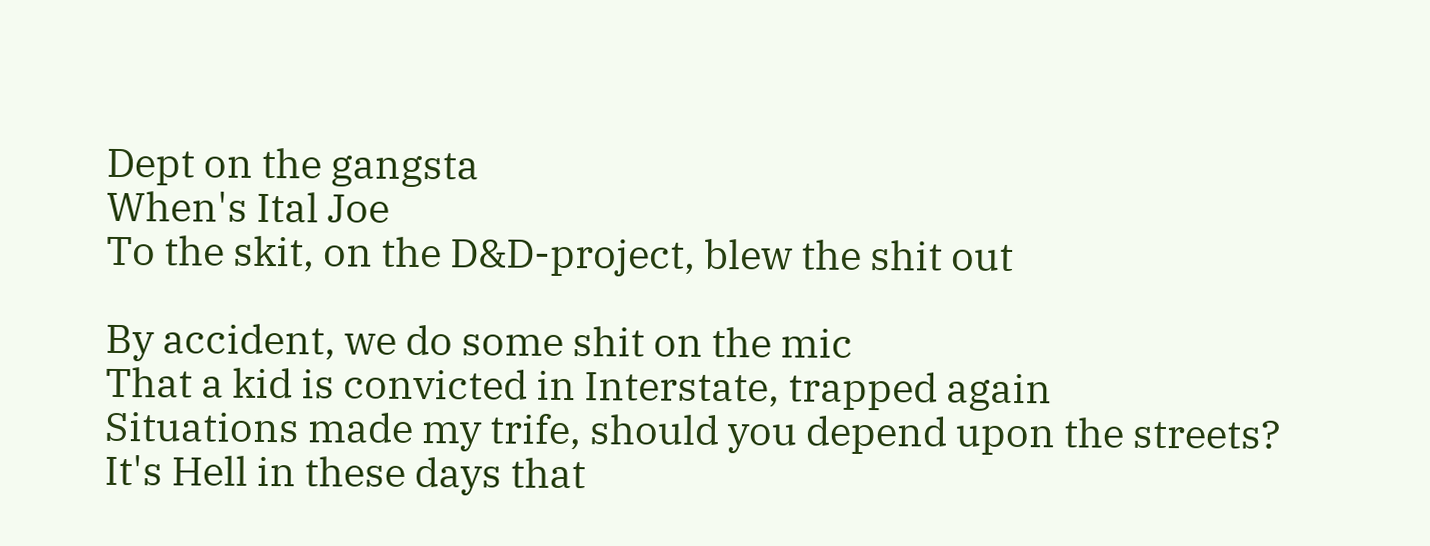Dept on the gangsta
When's Ital Joe
To the skit, on the D&D-project, blew the shit out

By accident, we do some shit on the mic
That a kid is convicted in Interstate, trapped again
Situations made my trife, should you depend upon the streets?
It's Hell in these days that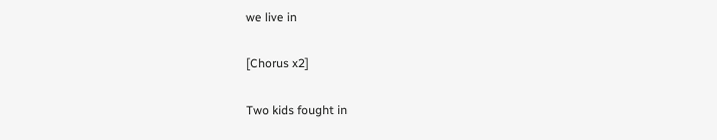we live in

[Chorus x2]

Two kids fought in